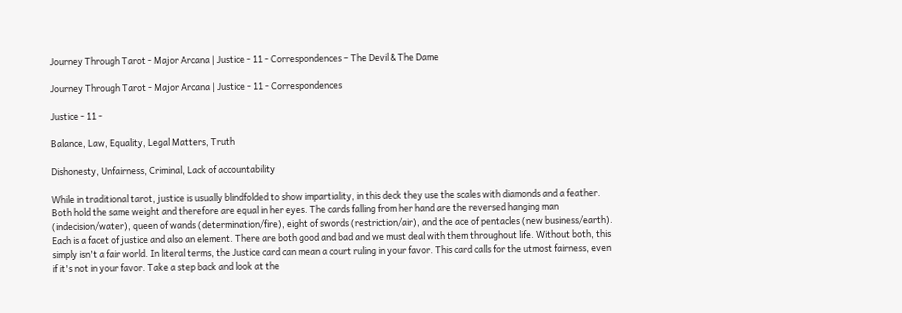Journey Through Tarot - Major Arcana | Justice - 11 - Correspondences – The Devil & The Dame

Journey Through Tarot - Major Arcana | Justice - 11 - Correspondences

Justice - 11 -

Balance, Law, Equality, Legal Matters, Truth

Dishonesty, Unfairness, Criminal, Lack of accountability

While in traditional tarot, justice is usually blindfolded to show impartiality, in this deck they use the scales with diamonds and a feather. Both hold the same weight and therefore are equal in her eyes. The cards falling from her hand are the reversed hanging man (indecision/water), queen of wands (determination/fire), eight of swords (restriction/air), and the ace of pentacles (new business/earth). Each is a facet of justice and also an element. There are both good and bad and we must deal with them throughout life. Without both, this simply isn't a fair world. In literal terms, the Justice card can mean a court ruling in your favor. This card calls for the utmost fairness, even if it's not in your favor. Take a step back and look at the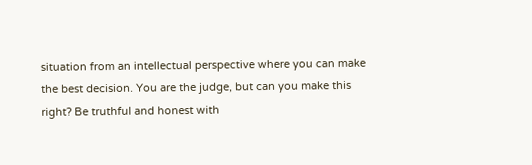situation from an intellectual perspective where you can make the best decision. You are the judge, but can you make this right? Be truthful and honest with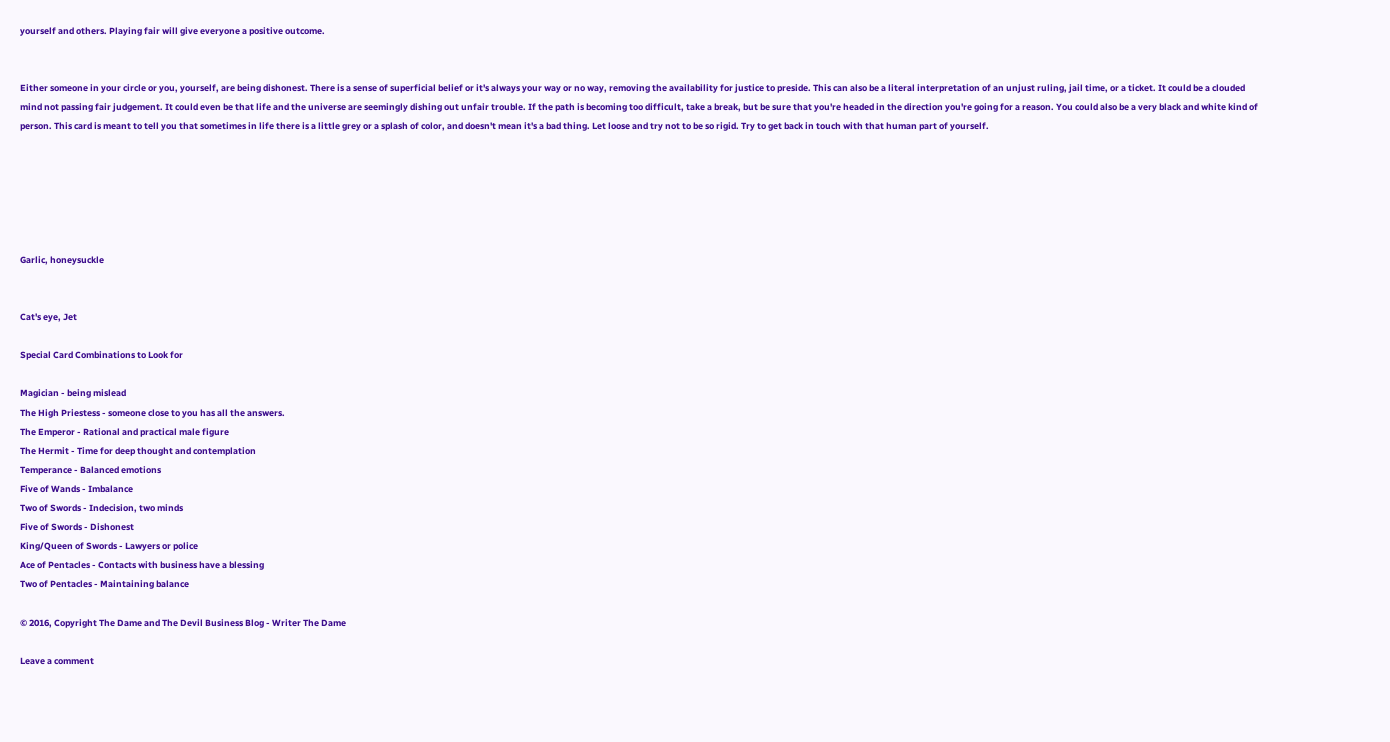yourself and others. Playing fair will give everyone a positive outcome.


Either someone in your circle or you, yourself, are being dishonest. There is a sense of superficial belief or it's always your way or no way, removing the availability for justice to preside. This can also be a literal interpretation of an unjust ruling, jail time, or a ticket. It could be a clouded mind not passing fair judgement. It could even be that life and the universe are seemingly dishing out unfair trouble. If the path is becoming too difficult, take a break, but be sure that you're headed in the direction you're going for a reason. You could also be a very black and white kind of person. This card is meant to tell you that sometimes in life there is a little grey or a splash of color, and doesn't mean it's a bad thing. Let loose and try not to be so rigid. Try to get back in touch with that human part of yourself.






Garlic, honeysuckle


Cat's eye, Jet

Special Card Combinations to Look for

Magician - being mislead
The High Priestess - someone close to you has all the answers.
The Emperor - Rational and practical male figure
The Hermit - Time for deep thought and contemplation
Temperance - Balanced emotions
Five of Wands - Imbalance
Two of Swords - Indecision, two minds
Five of Swords - Dishonest
King/Queen of Swords - Lawyers or police
Ace of Pentacles - Contacts with business have a blessing
Two of Pentacles - Maintaining balance

© 2016, Copyright The Dame and The Devil Business Blog - Writer The Dame

Leave a comment